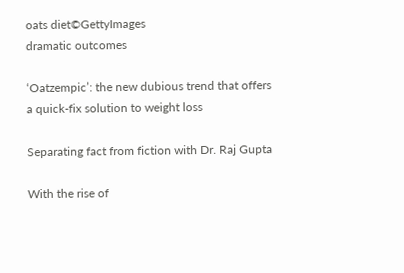oats diet©GettyImages
dramatic outcomes

‘Oatzempic’: the new dubious trend that offers a quick-fix solution to weight loss

Separating fact from fiction with Dr. Raj Gupta

With the rise of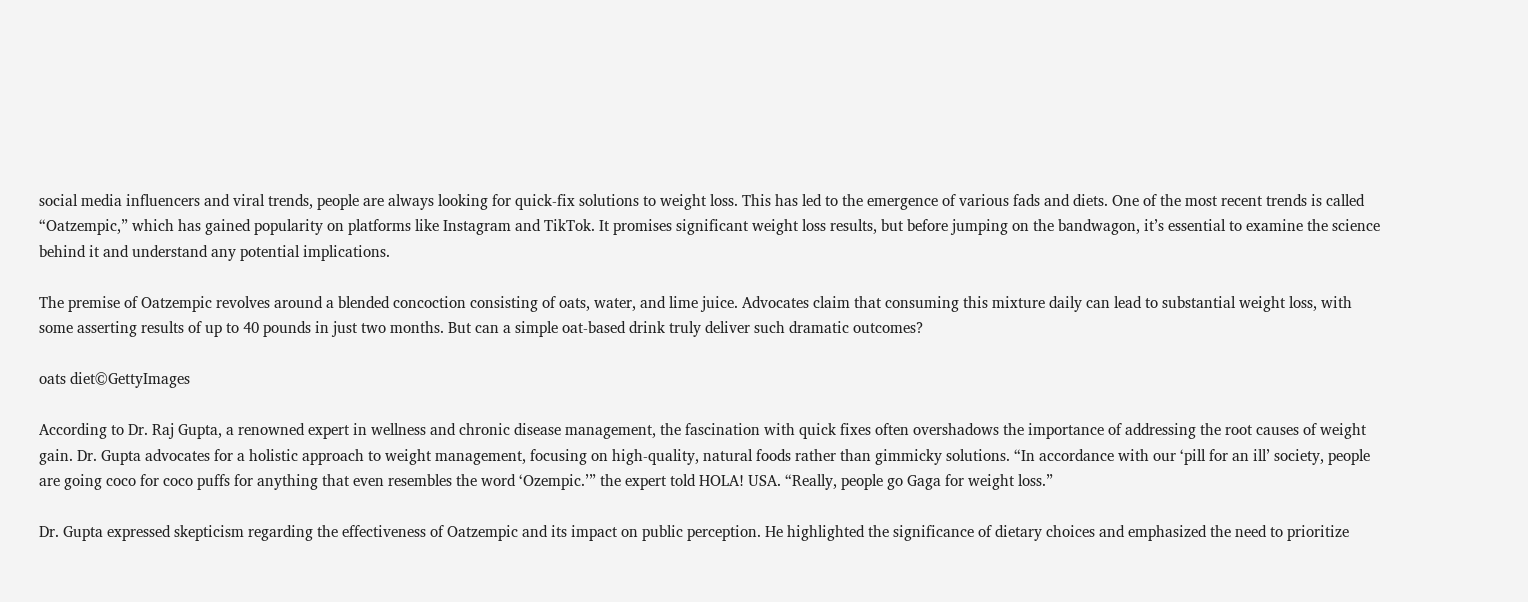social media influencers and viral trends, people are always looking for quick-fix solutions to weight loss. This has led to the emergence of various fads and diets. One of the most recent trends is called “Oatzempic,” which has gained popularity on platforms like Instagram and TikTok. It promises significant weight loss results, but before jumping on the bandwagon, it’s essential to examine the science behind it and understand any potential implications.

The premise of Oatzempic revolves around a blended concoction consisting of oats, water, and lime juice. Advocates claim that consuming this mixture daily can lead to substantial weight loss, with some asserting results of up to 40 pounds in just two months. But can a simple oat-based drink truly deliver such dramatic outcomes?

oats diet©GettyImages

According to Dr. Raj Gupta, a renowned expert in wellness and chronic disease management, the fascination with quick fixes often overshadows the importance of addressing the root causes of weight gain. Dr. Gupta advocates for a holistic approach to weight management, focusing on high-quality, natural foods rather than gimmicky solutions. “In accordance with our ‘pill for an ill’ society, people are going coco for coco puffs for anything that even resembles the word ‘Ozempic.’” the expert told HOLA! USA. “Really, people go Gaga for weight loss.”

Dr. Gupta expressed skepticism regarding the effectiveness of Oatzempic and its impact on public perception. He highlighted the significance of dietary choices and emphasized the need to prioritize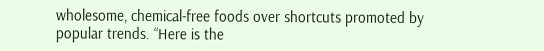wholesome, chemical-free foods over shortcuts promoted by popular trends. “Here is the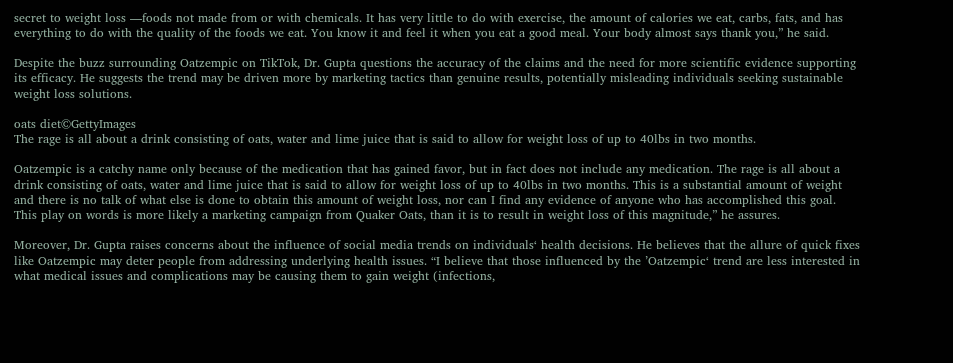secret to weight loss —foods not made from or with chemicals. It has very little to do with exercise, the amount of calories we eat, carbs, fats, and has everything to do with the quality of the foods we eat. You know it and feel it when you eat a good meal. Your body almost says thank you,” he said.

Despite the buzz surrounding Oatzempic on TikTok, Dr. Gupta questions the accuracy of the claims and the need for more scientific evidence supporting its efficacy. He suggests the trend may be driven more by marketing tactics than genuine results, potentially misleading individuals seeking sustainable weight loss solutions.

oats diet©GettyImages
The rage is all about a drink consisting of oats, water and lime juice that is said to allow for weight loss of up to 40lbs in two months.

Oatzempic is a catchy name only because of the medication that has gained favor, but in fact does not include any medication. The rage is all about a drink consisting of oats, water and lime juice that is said to allow for weight loss of up to 40lbs in two months. This is a substantial amount of weight and there is no talk of what else is done to obtain this amount of weight loss, nor can I find any evidence of anyone who has accomplished this goal. This play on words is more likely a marketing campaign from Quaker Oats, than it is to result in weight loss of this magnitude,” he assures.

Moreover, Dr. Gupta raises concerns about the influence of social media trends on individuals‘ health decisions. He believes that the allure of quick fixes like Oatzempic may deter people from addressing underlying health issues. “I believe that those influenced by the ’Oatzempic‘ trend are less interested in what medical issues and complications may be causing them to gain weight (infections,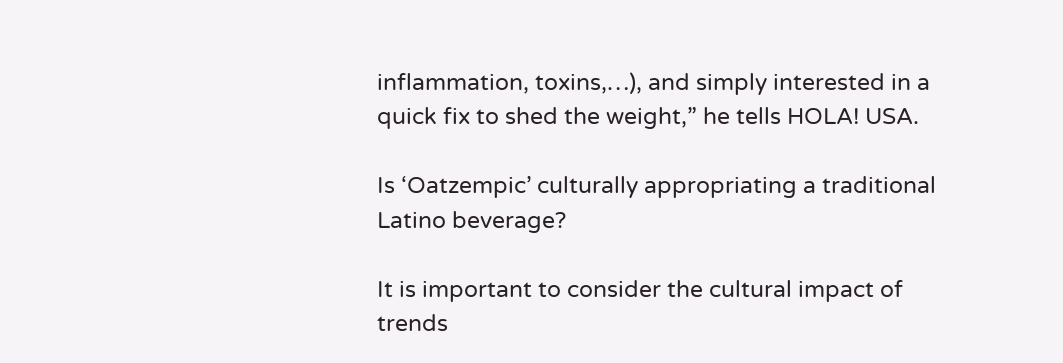inflammation, toxins,…), and simply interested in a quick fix to shed the weight,” he tells HOLA! USA.

Is ‘Oatzempic’ culturally appropriating a traditional Latino beverage?

It is important to consider the cultural impact of trends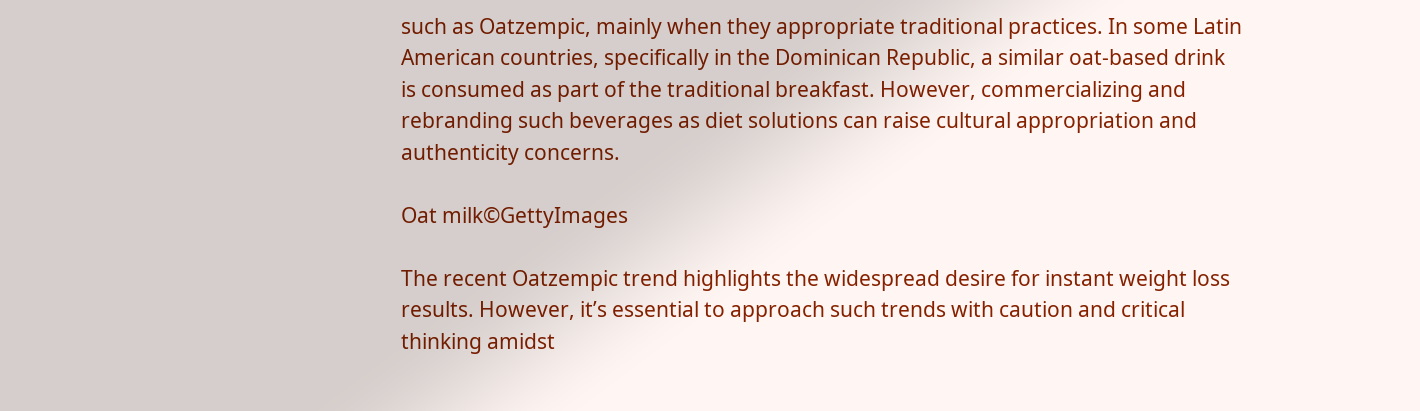such as Oatzempic, mainly when they appropriate traditional practices. In some Latin American countries, specifically in the Dominican Republic, a similar oat-based drink is consumed as part of the traditional breakfast. However, commercializing and rebranding such beverages as diet solutions can raise cultural appropriation and authenticity concerns.

Oat milk©GettyImages

The recent Oatzempic trend highlights the widespread desire for instant weight loss results. However, it’s essential to approach such trends with caution and critical thinking amidst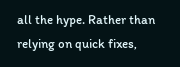all the hype. Rather than relying on quick fixes,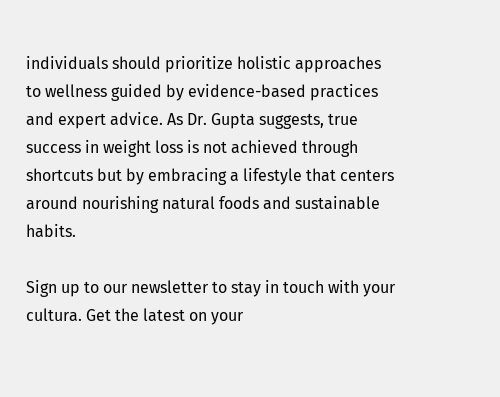individuals should prioritize holistic approaches to wellness guided by evidence-based practices and expert advice. As Dr. Gupta suggests, true success in weight loss is not achieved through shortcuts but by embracing a lifestyle that centers around nourishing natural foods and sustainable habits.

Sign up to our newsletter to stay in touch with your cultura. Get the latest on your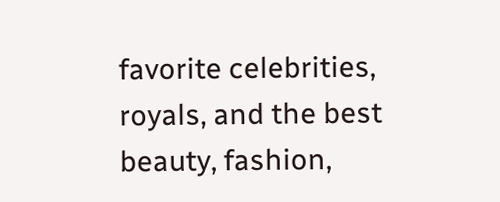favorite celebrities, royals, and the best beauty, fashion,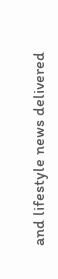and lifestyle news delivered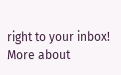right to your inbox!
More about